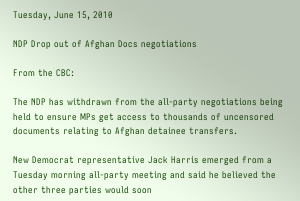Tuesday, June 15, 2010

NDP Drop out of Afghan Docs negotiations

From the CBC:

The NDP has withdrawn from the all-party negotiations being held to ensure MPs get access to thousands of uncensored documents relating to Afghan detainee transfers.

New Democrat representative Jack Harris emerged from a Tuesday morning all-party meeting and said he believed the other three parties would soon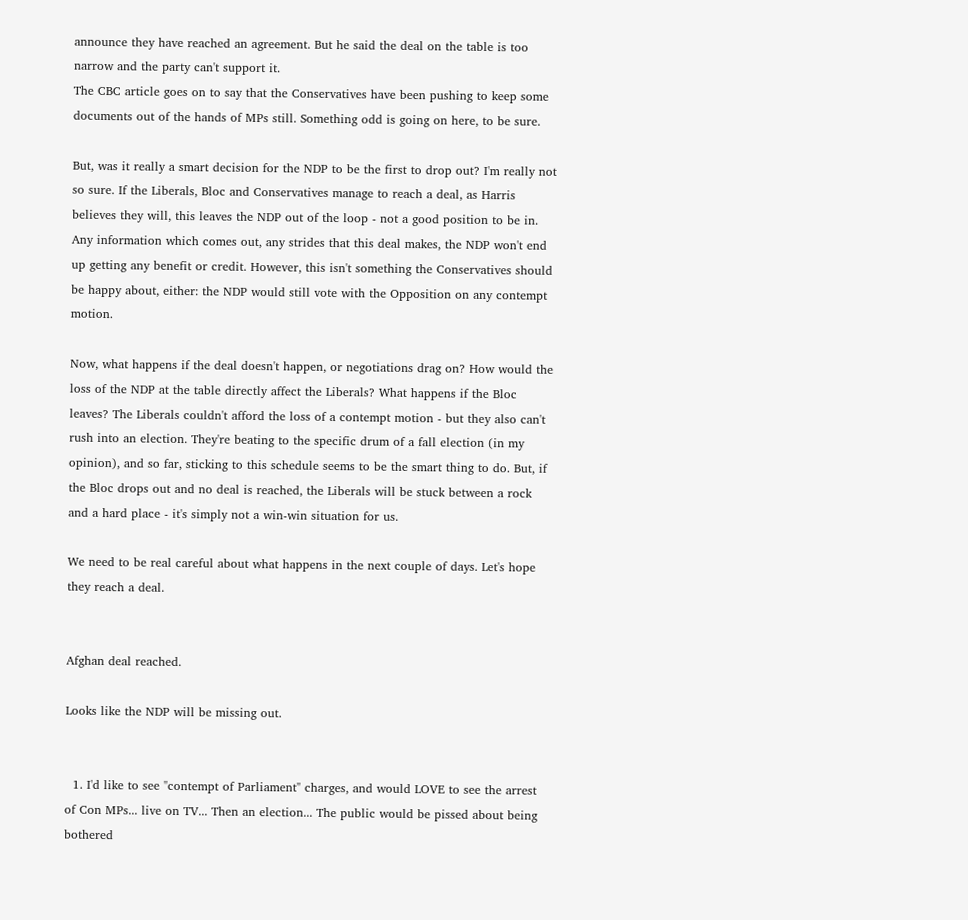announce they have reached an agreement. But he said the deal on the table is too narrow and the party can't support it.
The CBC article goes on to say that the Conservatives have been pushing to keep some documents out of the hands of MPs still. Something odd is going on here, to be sure.

But, was it really a smart decision for the NDP to be the first to drop out? I'm really not so sure. If the Liberals, Bloc and Conservatives manage to reach a deal, as Harris believes they will, this leaves the NDP out of the loop - not a good position to be in. Any information which comes out, any strides that this deal makes, the NDP won't end up getting any benefit or credit. However, this isn't something the Conservatives should be happy about, either: the NDP would still vote with the Opposition on any contempt motion.

Now, what happens if the deal doesn't happen, or negotiations drag on? How would the loss of the NDP at the table directly affect the Liberals? What happens if the Bloc leaves? The Liberals couldn't afford the loss of a contempt motion - but they also can't rush into an election. They're beating to the specific drum of a fall election (in my opinion), and so far, sticking to this schedule seems to be the smart thing to do. But, if the Bloc drops out and no deal is reached, the Liberals will be stuck between a rock and a hard place - it's simply not a win-win situation for us.

We need to be real careful about what happens in the next couple of days. Let's hope they reach a deal.


Afghan deal reached.

Looks like the NDP will be missing out.


  1. I'd like to see "contempt of Parliament" charges, and would LOVE to see the arrest of Con MPs... live on TV... Then an election... The public would be pissed about being bothered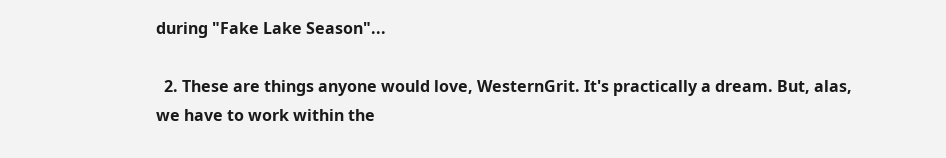during "Fake Lake Season"...

  2. These are things anyone would love, WesternGrit. It's practically a dream. But, alas, we have to work within the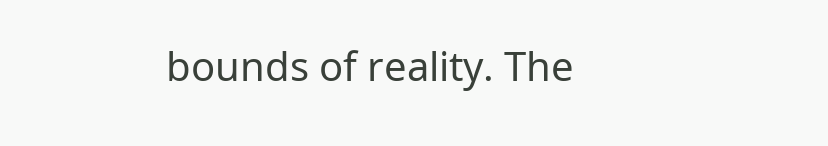bounds of reality. The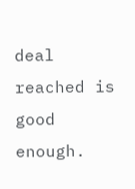deal reached is good enough.